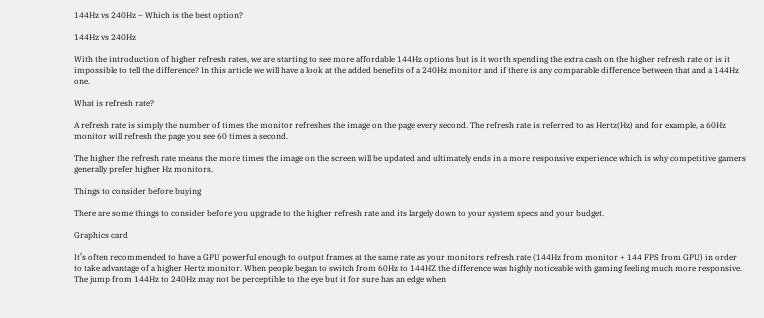144Hz vs 240Hz – Which is the best option?

144Hz vs 240Hz

With the introduction of higher refresh rates, we are starting to see more affordable 144Hz options but is it worth spending the extra cash on the higher refresh rate or is it impossible to tell the difference? In this article we will have a look at the added benefits of a 240Hz monitor and if there is any comparable difference between that and a 144Hz one.

What is refresh rate?

A refresh rate is simply the number of times the monitor refreshes the image on the page every second. The refresh rate is referred to as Hertz(Hz) and for example, a 60Hz monitor will refresh the page you see 60 times a second.

The higher the refresh rate means the more times the image on the screen will be updated and ultimately ends in a more responsive experience which is why competitive gamers generally prefer higher Hz monitors.

Things to consider before buying

There are some things to consider before you upgrade to the higher refresh rate and its largely down to your system specs and your budget.

Graphics card

It’s often recommended to have a GPU powerful enough to output frames at the same rate as your monitors refresh rate (144Hz from monitor + 144 FPS from GPU) in order to take advantage of a higher Hertz monitor. When people began to switch from 60Hz to 144HZ the difference was highly noticeable with gaming feeling much more responsive. The jump from 144Hz to 240Hz may not be perceptible to the eye but it for sure has an edge when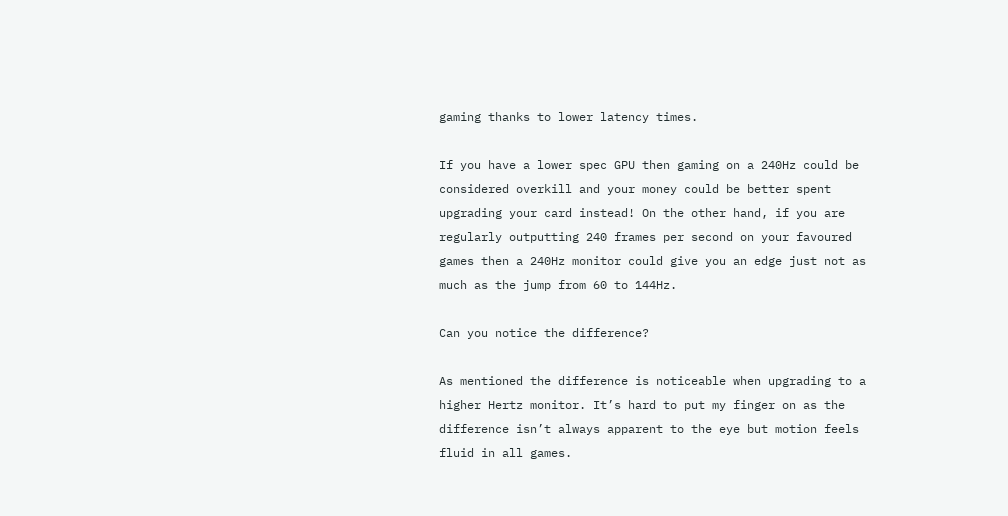gaming thanks to lower latency times.

If you have a lower spec GPU then gaming on a 240Hz could be considered overkill and your money could be better spent upgrading your card instead! On the other hand, if you are regularly outputting 240 frames per second on your favoured games then a 240Hz monitor could give you an edge just not as much as the jump from 60 to 144Hz.

Can you notice the difference?

As mentioned the difference is noticeable when upgrading to a higher Hertz monitor. It’s hard to put my finger on as the difference isn’t always apparent to the eye but motion feels fluid in all games.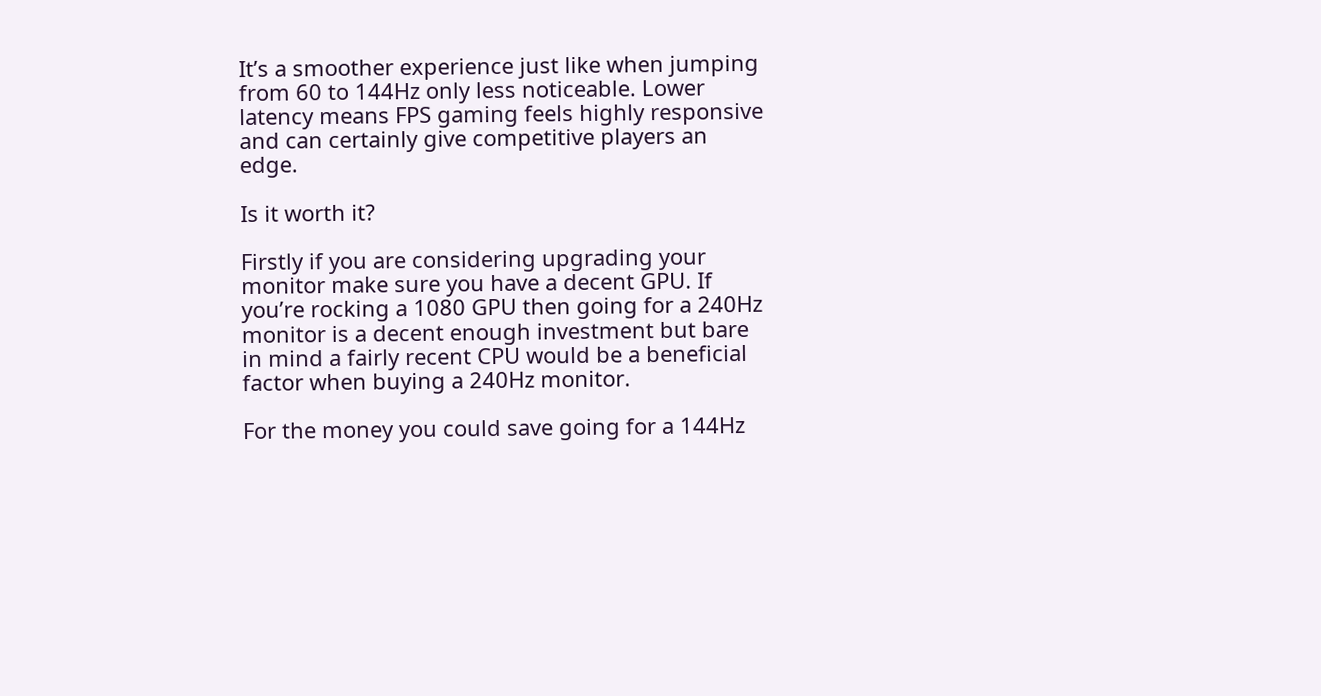It’s a smoother experience just like when jumping from 60 to 144Hz only less noticeable. Lower latency means FPS gaming feels highly responsive and can certainly give competitive players an edge.

Is it worth it?

Firstly if you are considering upgrading your monitor make sure you have a decent GPU. If you’re rocking a 1080 GPU then going for a 240Hz monitor is a decent enough investment but bare in mind a fairly recent CPU would be a beneficial factor when buying a 240Hz monitor.

For the money you could save going for a 144Hz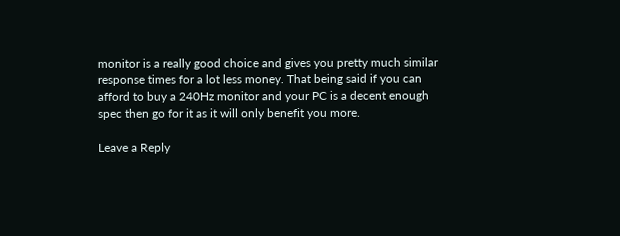monitor is a really good choice and gives you pretty much similar response times for a lot less money. That being said if you can afford to buy a 240Hz monitor and your PC is a decent enough spec then go for it as it will only benefit you more.

Leave a Reply